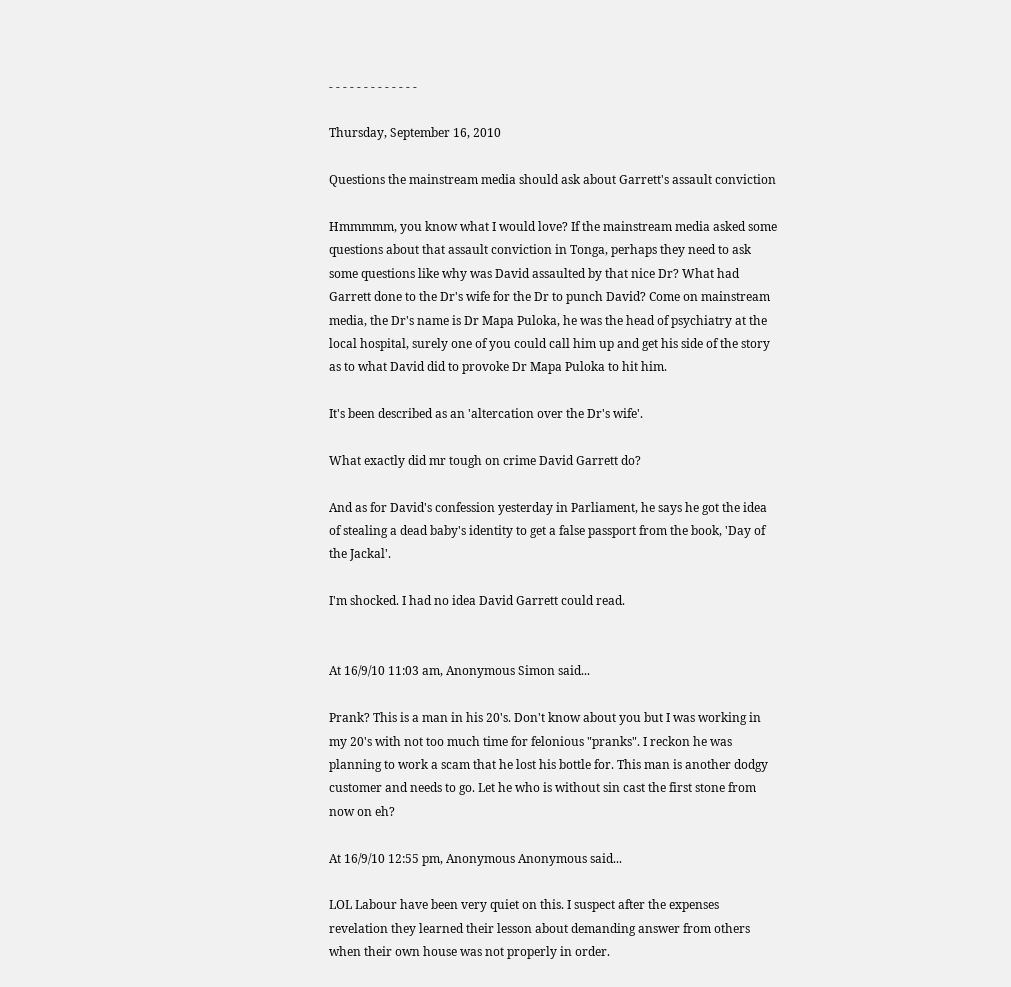- - - - - - - - - - - - -

Thursday, September 16, 2010

Questions the mainstream media should ask about Garrett's assault conviction

Hmmmmm, you know what I would love? If the mainstream media asked some questions about that assault conviction in Tonga, perhaps they need to ask some questions like why was David assaulted by that nice Dr? What had Garrett done to the Dr's wife for the Dr to punch David? Come on mainstream media, the Dr's name is Dr Mapa Puloka, he was the head of psychiatry at the local hospital, surely one of you could call him up and get his side of the story as to what David did to provoke Dr Mapa Puloka to hit him.

It's been described as an 'altercation over the Dr's wife'.

What exactly did mr tough on crime David Garrett do?

And as for David's confession yesterday in Parliament, he says he got the idea of stealing a dead baby's identity to get a false passport from the book, 'Day of the Jackal'.

I'm shocked. I had no idea David Garrett could read.


At 16/9/10 11:03 am, Anonymous Simon said...

Prank? This is a man in his 20's. Don't know about you but I was working in my 20's with not too much time for felonious "pranks". I reckon he was planning to work a scam that he lost his bottle for. This man is another dodgy customer and needs to go. Let he who is without sin cast the first stone from now on eh?

At 16/9/10 12:55 pm, Anonymous Anonymous said...

LOL Labour have been very quiet on this. I suspect after the expenses revelation they learned their lesson about demanding answer from others when their own house was not properly in order.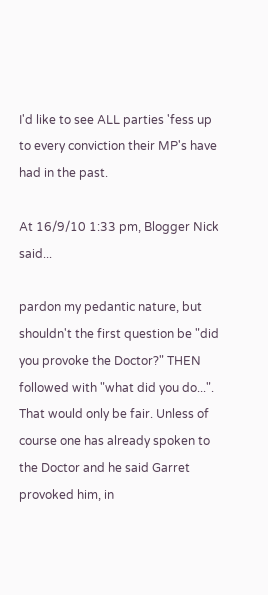I'd like to see ALL parties 'fess up to every conviction their MP's have had in the past.

At 16/9/10 1:33 pm, Blogger Nick said...

pardon my pedantic nature, but shouldn't the first question be "did you provoke the Doctor?" THEN followed with "what did you do...". That would only be fair. Unless of course one has already spoken to the Doctor and he said Garret provoked him, in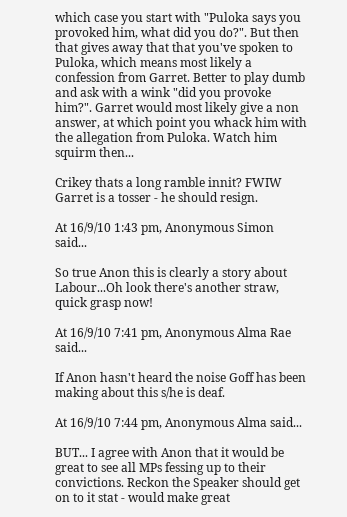which case you start with "Puloka says you provoked him, what did you do?". But then that gives away that that you've spoken to Puloka, which means most likely a confession from Garret. Better to play dumb and ask with a wink "did you provoke him?". Garret would most likely give a non answer, at which point you whack him with the allegation from Puloka. Watch him squirm then...

Crikey thats a long ramble innit? FWIW Garret is a tosser - he should resign.

At 16/9/10 1:43 pm, Anonymous Simon said...

So true Anon this is clearly a story about Labour...Oh look there's another straw, quick grasp now!

At 16/9/10 7:41 pm, Anonymous Alma Rae said...

If Anon hasn't heard the noise Goff has been making about this s/he is deaf.

At 16/9/10 7:44 pm, Anonymous Alma said...

BUT... I agree with Anon that it would be great to see all MPs fessing up to their convictions. Reckon the Speaker should get on to it stat - would make great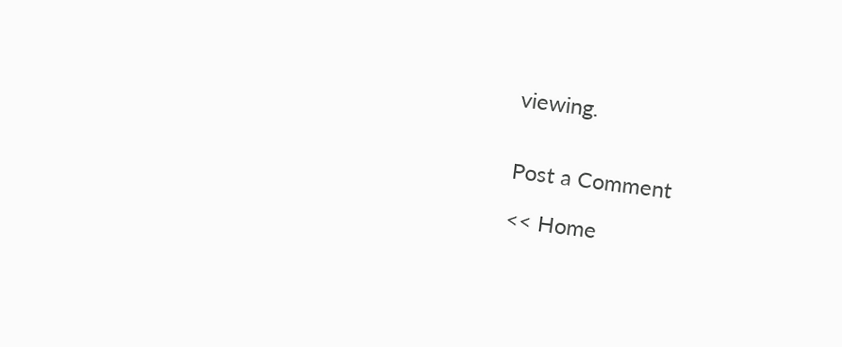viewing.


Post a Comment

<< Home